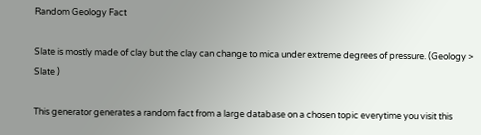Random Geology Fact

Slate is mostly made of clay but the clay can change to mica under extreme degrees of pressure. (Geology > Slate )

This generator generates a random fact from a large database on a chosen topic everytime you visit this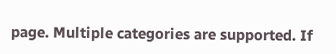page. Multiple categories are supported. If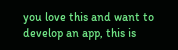you love this and want to develop an app, this is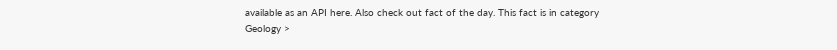available as an API here. Also check out fact of the day. This fact is in category Geology >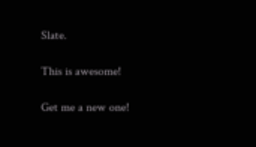Slate.

This is awesome!

Get me a new one!